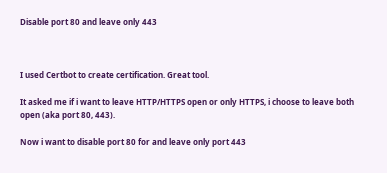Disable port 80 and leave only 443



I used Certbot to create certification. Great tool.

It asked me if i want to leave HTTP/HTTPS open or only HTTPS, i choose to leave both open (aka port 80, 443).

Now i want to disable port 80 for and leave only port 443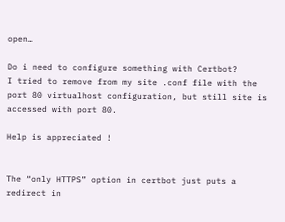open…

Do i need to configure something with Certbot?
I tried to remove from my site .conf file with the port 80 virtualhost configuration, but still site is accessed with port 80.

Help is appreciated !


The “only HTTPS” option in certbot just puts a redirect in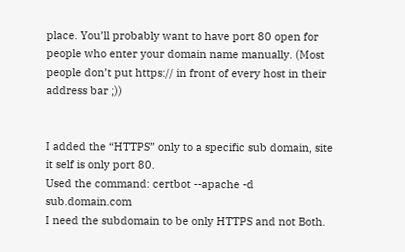place. You’ll probably want to have port 80 open for people who enter your domain name manually. (Most people don’t put https:// in front of every host in their address bar ;))


I added the “HTTPS” only to a specific sub domain, site it self is only port 80.
Used the command: certbot --apache -d sub.domain.com
I need the subdomain to be only HTTPS and not Both.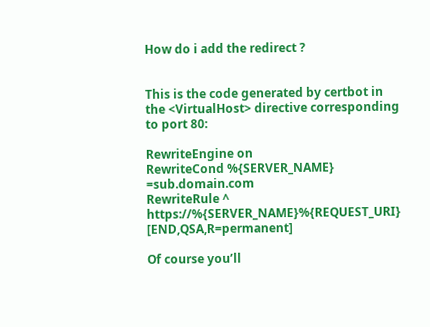How do i add the redirect ?


This is the code generated by certbot in the <VirtualHost> directive corresponding to port 80:

RewriteEngine on
RewriteCond %{SERVER_NAME} =sub.domain.com
RewriteRule ^ https://%{SERVER_NAME}%{REQUEST_URI} [END,QSA,R=permanent]

Of course you’ll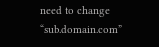need to change “sub.domain.com”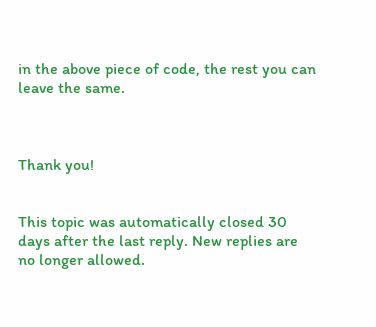in the above piece of code, the rest you can leave the same.



Thank you!


This topic was automatically closed 30 days after the last reply. New replies are no longer allowed.